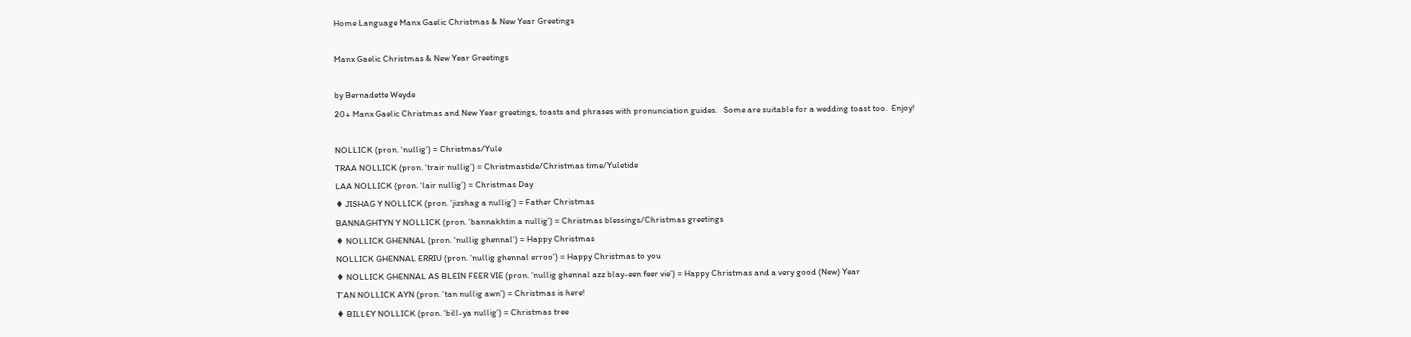Home Language Manx Gaelic Christmas & New Year Greetings

Manx Gaelic Christmas & New Year Greetings

by Bernadette Weyde
20+ Manx Gaelic Christmas and New Year greetings, toasts and phrases with pronunciation guides.   Some are suitable for a wedding toast too.  Enjoy!

NOLLICK (pron. ‘nullig’) = Christmas/Yule
TRAA NOLLICK (pron. ‘trair nullig’) = Christmastide/Christmas time/Yuletide
LAA NOLLICK (pron. ‘lair nullig’) = Christmas Day
♦ JISHAG Y NOLLICK (pron. ‘jizshag a nullig’) = Father Christmas
BANNAGHTYN Y NOLLICK (pron. ‘bannakhtin a nullig’) = Christmas blessings/Christmas greetings
♦ NOLLICK GHENNAL (pron. ‘nullig ghennal’) = Happy Christmas
NOLLICK GHENNAL ERRIU (pron. ‘nullig ghennal erroo’) = Happy Christmas to you
♦ NOLLICK GHENNAL AS BLEIN FEER VIE (pron. ‘nullig ghennal azz blay-een feer vie’) = Happy Christmas and a very good (New) Year
T’AN NOLLICK AYN (pron. ‘tan nullig awn’) = Christmas is here!
♦ BILLEY NOLLICK (pron. ‘bill-ya nullig’) = Christmas tree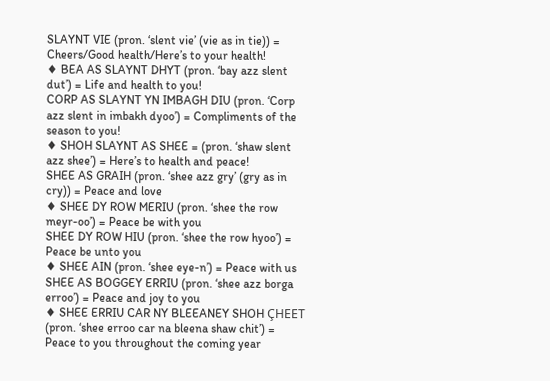SLAYNT VIE (pron. ‘slent vie’ (vie as in tie)) = Cheers/Good health/Here’s to your health!
♦ BEA AS SLAYNT DHYT (pron. ‘bay azz slent dut’) = Life and health to you!
CORP AS SLAYNT YN IMBAGH DIU (pron. ‘Corp azz slent in imbakh dyoo’) = Compliments of the season to you!
♦ SHOH SLAYNT AS SHEE = (pron. ‘shaw slent azz shee’) = Here’s to health and peace!
SHEE AS GRAIH (pron. ‘shee azz gry’ (gry as in cry)) = Peace and love
♦ SHEE DY ROW MERIU (pron. ‘shee the row meyr-oo’) = Peace be with you
SHEE DY ROW HIU (pron. ‘shee the row hyoo’) = Peace be unto you
♦ SHEE AIN (pron. ‘shee eye-n’) = Peace with us
SHEE AS BOGGEY ERRIU (pron. ‘shee azz borga erroo’) = Peace and joy to you
♦ SHEE ERRIU CAR NY BLEEANEY SHOH ÇHEET (pron. ‘shee erroo car na bleena shaw chit’) = Peace to you throughout the coming year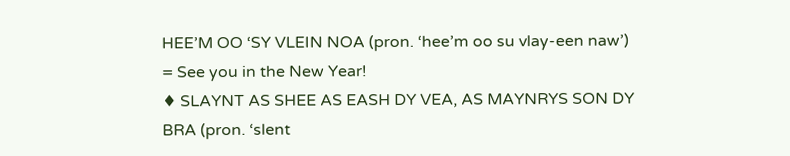HEE’M OO ‘SY VLEIN NOA (pron. ‘hee’m oo su vlay-een naw’) = See you in the New Year!
♦ SLAYNT AS SHEE AS EASH DY VEA, AS MAYNRYS SON DY BRA (pron. ‘slent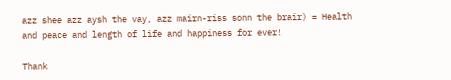azz shee azz aysh the vay, azz mairn-riss sonn the brair) = Health and peace and length of life and happiness for ever!

Thank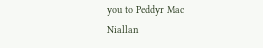you to Peddyr Mac Niallan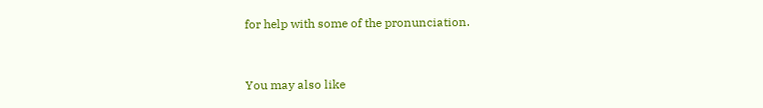for help with some of the pronunciation.


You may also like